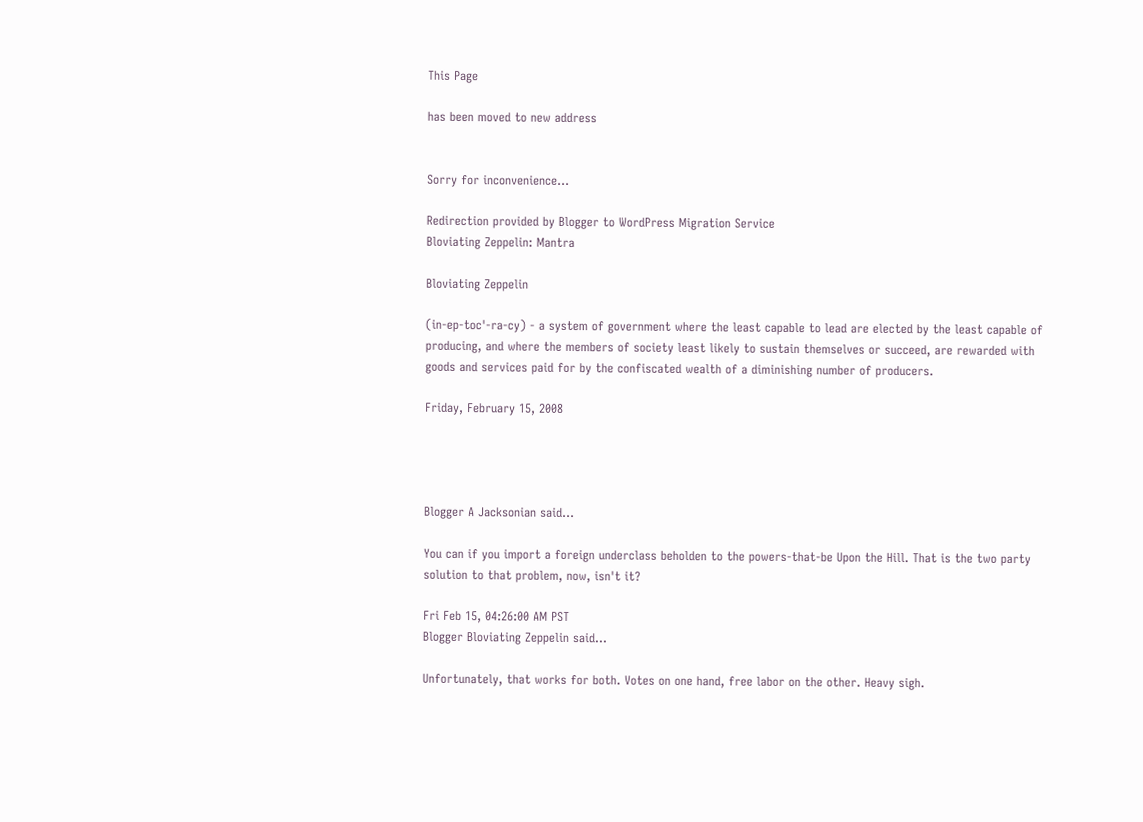This Page

has been moved to new address


Sorry for inconvenience...

Redirection provided by Blogger to WordPress Migration Service
Bloviating Zeppelin: Mantra

Bloviating Zeppelin

(in-ep-toc'-ra-cy) - a system of government where the least capable to lead are elected by the least capable of producing, and where the members of society least likely to sustain themselves or succeed, are rewarded with goods and services paid for by the confiscated wealth of a diminishing number of producers.

Friday, February 15, 2008




Blogger A Jacksonian said...

You can if you import a foreign underclass beholden to the powers-that-be Upon the Hill. That is the two party solution to that problem, now, isn't it?

Fri Feb 15, 04:26:00 AM PST
Blogger Bloviating Zeppelin said...

Unfortunately, that works for both. Votes on one hand, free labor on the other. Heavy sigh.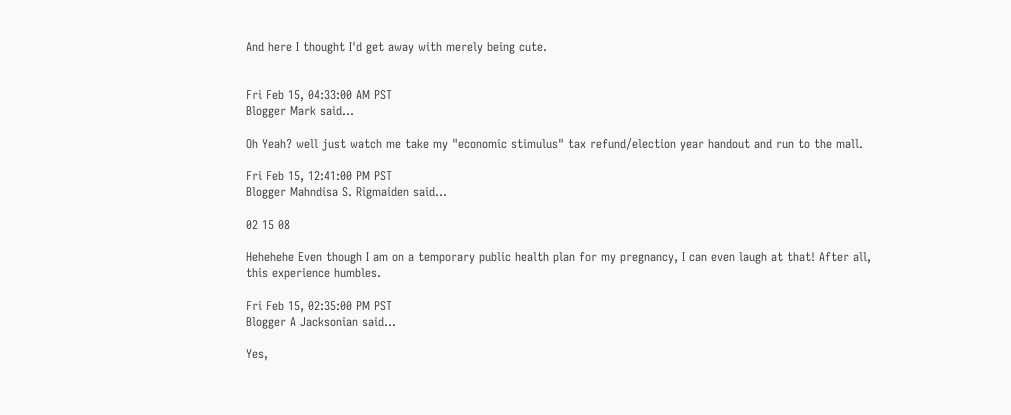And here I thought I'd get away with merely being cute.


Fri Feb 15, 04:33:00 AM PST
Blogger Mark said...

Oh Yeah? well just watch me take my "economic stimulus" tax refund/election year handout and run to the mall.

Fri Feb 15, 12:41:00 PM PST
Blogger Mahndisa S. Rigmaiden said...

02 15 08

Hehehehe Even though I am on a temporary public health plan for my pregnancy, I can even laugh at that! After all, this experience humbles.

Fri Feb 15, 02:35:00 PM PST
Blogger A Jacksonian said...

Yes,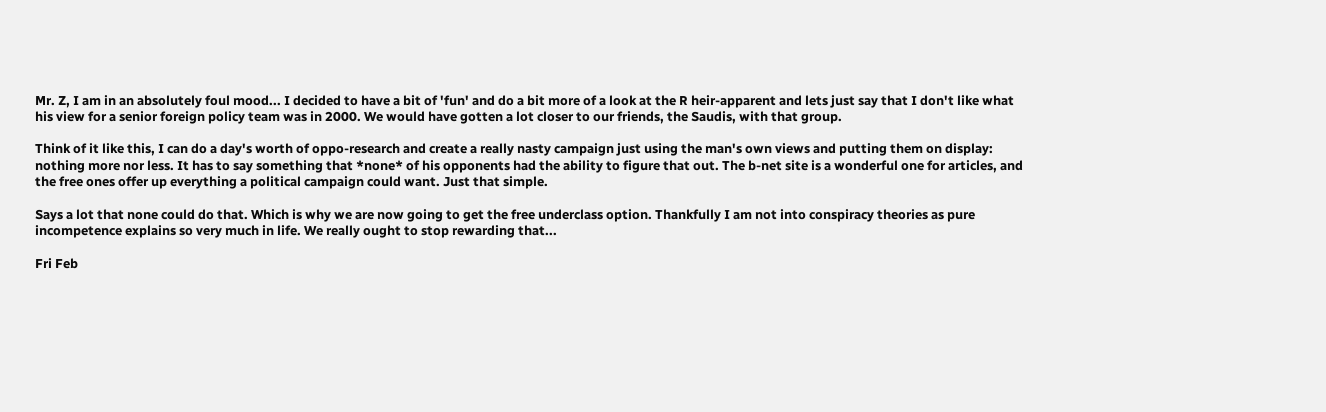Mr. Z, I am in an absolutely foul mood... I decided to have a bit of 'fun' and do a bit more of a look at the R heir-apparent and lets just say that I don't like what his view for a senior foreign policy team was in 2000. We would have gotten a lot closer to our friends, the Saudis, with that group.

Think of it like this, I can do a day's worth of oppo-research and create a really nasty campaign just using the man's own views and putting them on display: nothing more nor less. It has to say something that *none* of his opponents had the ability to figure that out. The b-net site is a wonderful one for articles, and the free ones offer up everything a political campaign could want. Just that simple.

Says a lot that none could do that. Which is why we are now going to get the free underclass option. Thankfully I am not into conspiracy theories as pure incompetence explains so very much in life. We really ought to stop rewarding that...

Fri Feb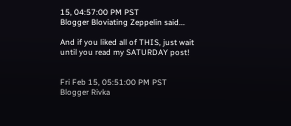15, 04:57:00 PM PST
Blogger Bloviating Zeppelin said...

And if you liked all of THIS, just wait until you read my SATURDAY post!


Fri Feb 15, 05:51:00 PM PST
Blogger Rivka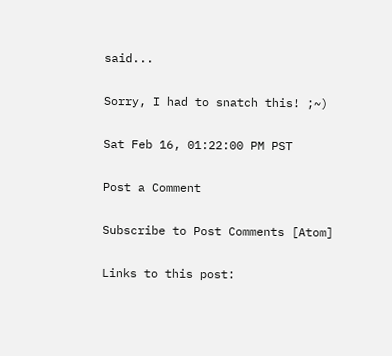said...

Sorry, I had to snatch this! ;~)

Sat Feb 16, 01:22:00 PM PST

Post a Comment

Subscribe to Post Comments [Atom]

Links to this post: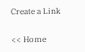Create a Link

<< Home